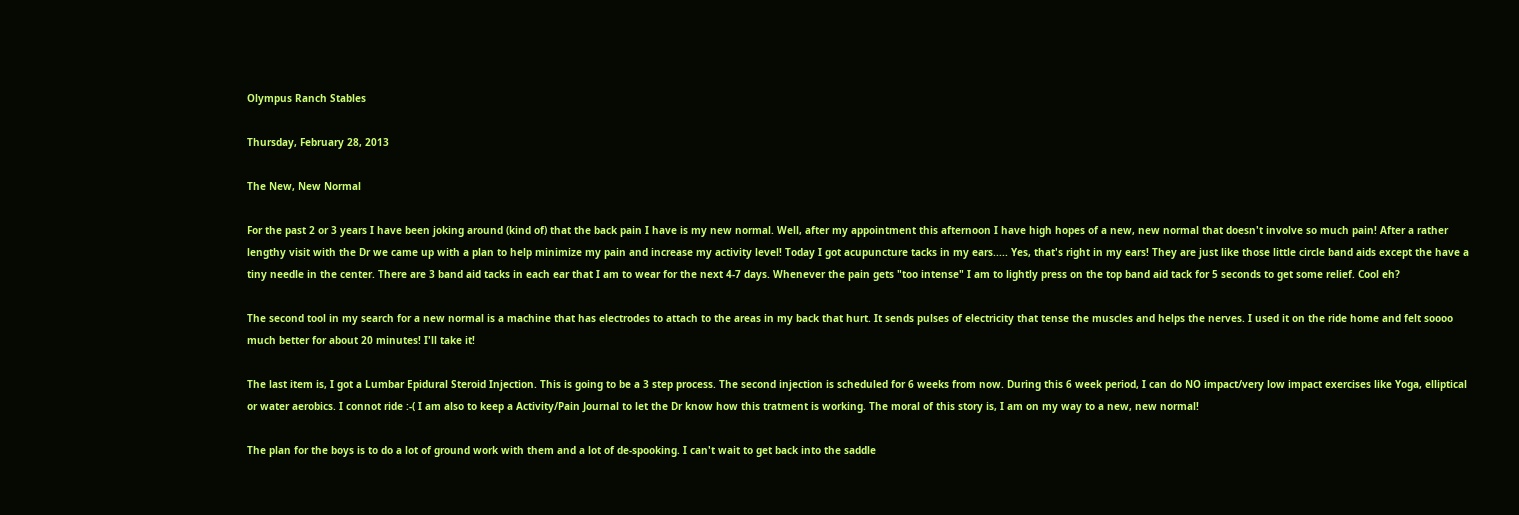Olympus Ranch Stables

Thursday, February 28, 2013

The New, New Normal

For the past 2 or 3 years I have been joking around (kind of) that the back pain I have is my new normal. Well, after my appointment this afternoon I have high hopes of a new, new normal that doesn't involve so much pain! After a rather lengthy visit with the Dr we came up with a plan to help minimize my pain and increase my activity level! Today I got acupuncture tacks in my ears..... Yes, that's right in my ears! They are just like those little circle band aids except the have a tiny needle in the center. There are 3 band aid tacks in each ear that I am to wear for the next 4-7 days. Whenever the pain gets "too intense" I am to lightly press on the top band aid tack for 5 seconds to get some relief. Cool eh?

The second tool in my search for a new normal is a machine that has electrodes to attach to the areas in my back that hurt. It sends pulses of electricity that tense the muscles and helps the nerves. I used it on the ride home and felt soooo much better for about 20 minutes! I'll take it!

The last item is, I got a Lumbar Epidural Steroid Injection. This is going to be a 3 step process. The second injection is scheduled for 6 weeks from now. During this 6 week period, I can do NO impact/very low impact exercises like Yoga, elliptical or water aerobics. I connot ride :-( I am also to keep a Activity/Pain Journal to let the Dr know how this tratment is working. The moral of this story is, I am on my way to a new, new normal!

The plan for the boys is to do a lot of ground work with them and a lot of de-spooking. I can't wait to get back into the saddle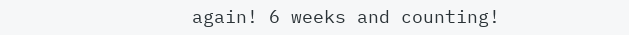again! 6 weeks and counting!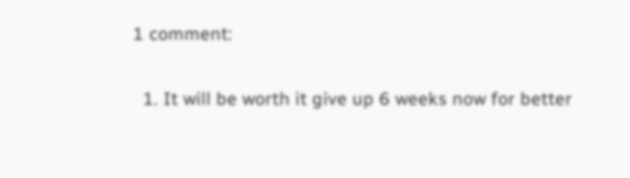1 comment:

  1. It will be worth it give up 6 weeks now for better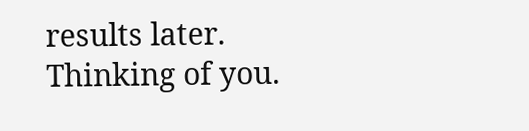results later. Thinking of you.